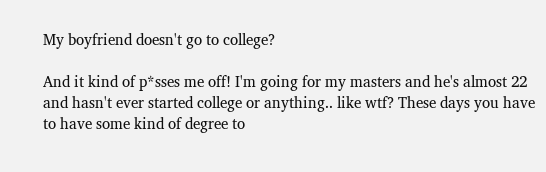My boyfriend doesn't go to college?

And it kind of p*sses me off! I'm going for my masters and he's almost 22 and hasn't ever started college or anything.. like wtf? These days you have to have some kind of degree to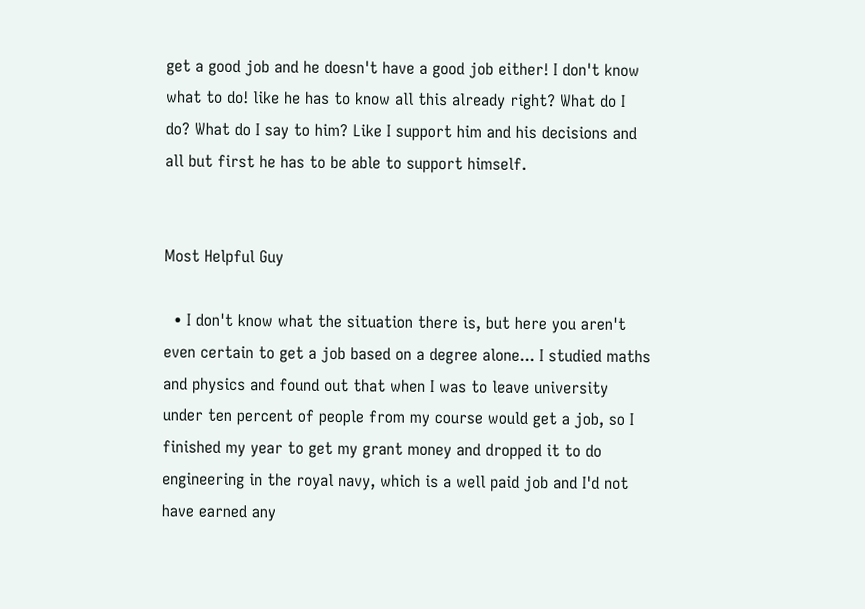get a good job and he doesn't have a good job either! I don't know what to do! like he has to know all this already right? What do I do? What do I say to him? Like I support him and his decisions and all but first he has to be able to support himself.


Most Helpful Guy

  • I don't know what the situation there is, but here you aren't even certain to get a job based on a degree alone... I studied maths and physics and found out that when I was to leave university under ten percent of people from my course would get a job, so I finished my year to get my grant money and dropped it to do engineering in the royal navy, which is a well paid job and I'd not have earned any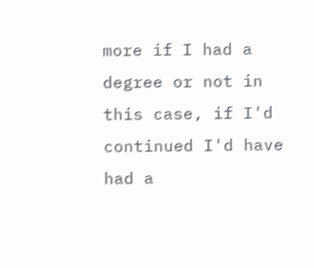more if I had a degree or not in this case, if I'd continued I'd have had a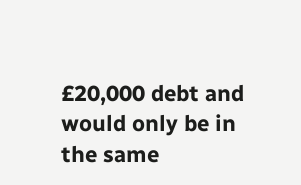£20,000 debt and would only be in the same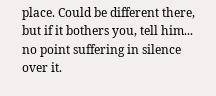place. Could be different there, but if it bothers you, tell him... no point suffering in silence over it.